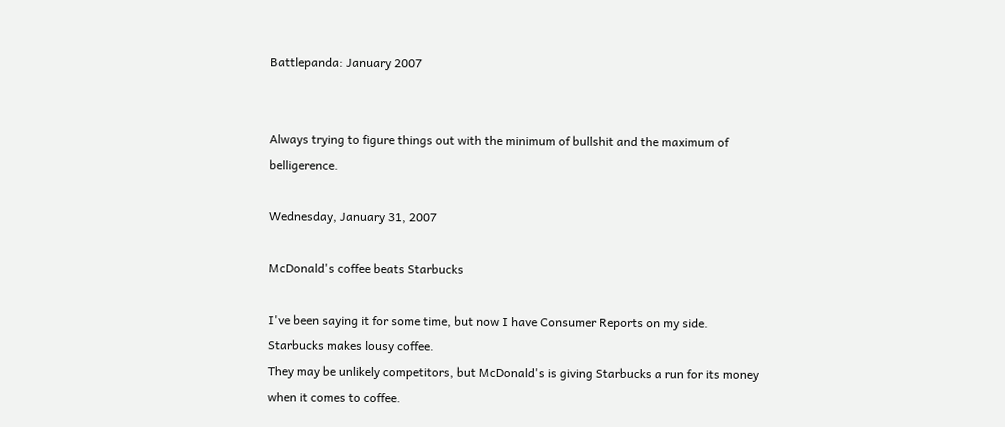Battlepanda: January 2007


Always trying to figure things out with the minimum of bullshit and the maximum of belligerence.

Wednesday, January 31, 2007

McDonald's coffee beats Starbucks

I've been saying it for some time, but now I have Consumer Reports on my side. Starbucks makes lousy coffee.
They may be unlikely competitors, but McDonald's is giving Starbucks a run for its money when it comes to coffee.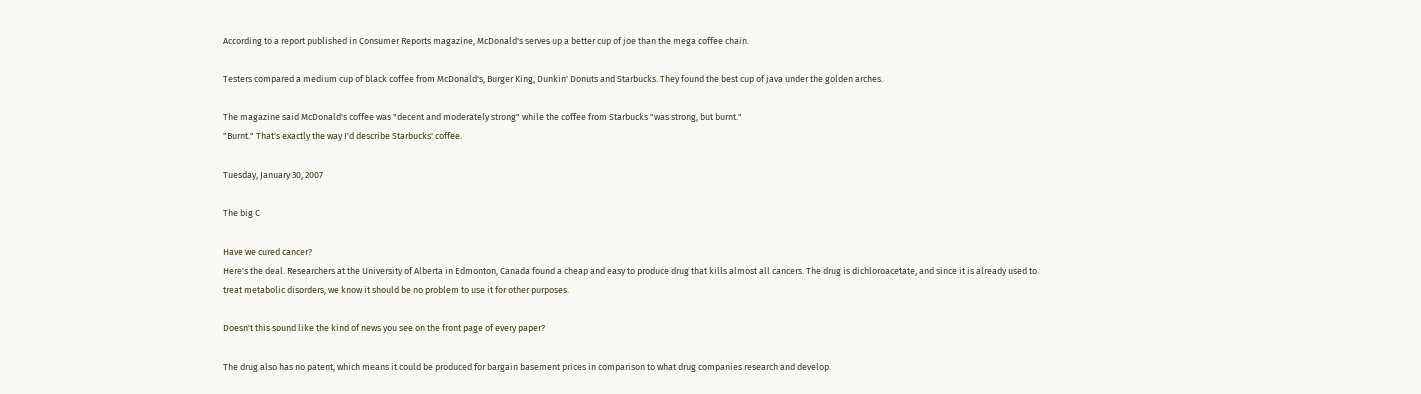According to a report published in Consumer Reports magazine, McDonald's serves up a better cup of joe than the mega coffee chain.

Testers compared a medium cup of black coffee from McDonald's, Burger King, Dunkin' Donuts and Starbucks. They found the best cup of java under the golden arches.

The magazine said McDonald's coffee was "decent and moderately strong" while the coffee from Starbucks "was strong, but burnt."
"Burnt." That's exactly the way I'd describe Starbucks' coffee.

Tuesday, January 30, 2007

The big C

Have we cured cancer?
Here's the deal. Researchers at the University of Alberta in Edmonton, Canada found a cheap and easy to produce drug that kills almost all cancers. The drug is dichloroacetate, and since it is already used to treat metabolic disorders, we know it should be no problem to use it for other purposes.

Doesn't this sound like the kind of news you see on the front page of every paper?

The drug also has no patent, which means it could be produced for bargain basement prices in comparison to what drug companies research and develop.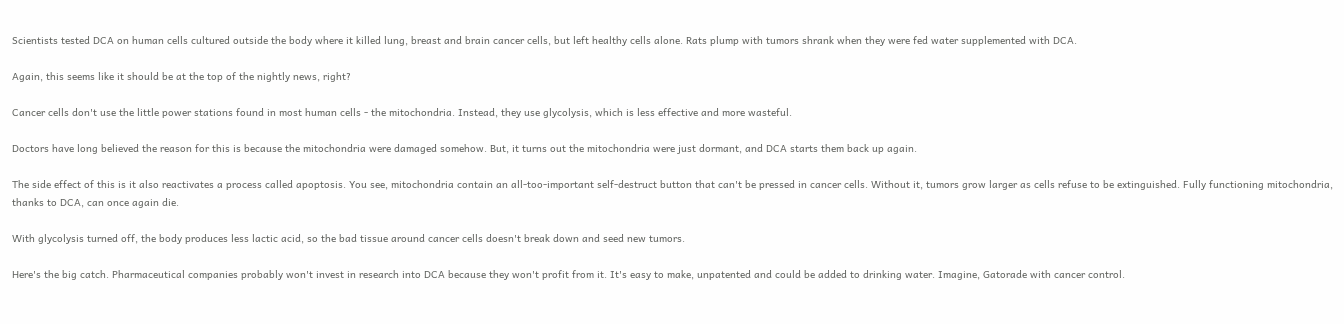Scientists tested DCA on human cells cultured outside the body where it killed lung, breast and brain cancer cells, but left healthy cells alone. Rats plump with tumors shrank when they were fed water supplemented with DCA.

Again, this seems like it should be at the top of the nightly news, right?

Cancer cells don't use the little power stations found in most human cells - the mitochondria. Instead, they use glycolysis, which is less effective and more wasteful.

Doctors have long believed the reason for this is because the mitochondria were damaged somehow. But, it turns out the mitochondria were just dormant, and DCA starts them back up again.

The side effect of this is it also reactivates a process called apoptosis. You see, mitochondria contain an all-too-important self-destruct button that can't be pressed in cancer cells. Without it, tumors grow larger as cells refuse to be extinguished. Fully functioning mitochondria, thanks to DCA, can once again die.

With glycolysis turned off, the body produces less lactic acid, so the bad tissue around cancer cells doesn't break down and seed new tumors.

Here's the big catch. Pharmaceutical companies probably won't invest in research into DCA because they won't profit from it. It's easy to make, unpatented and could be added to drinking water. Imagine, Gatorade with cancer control.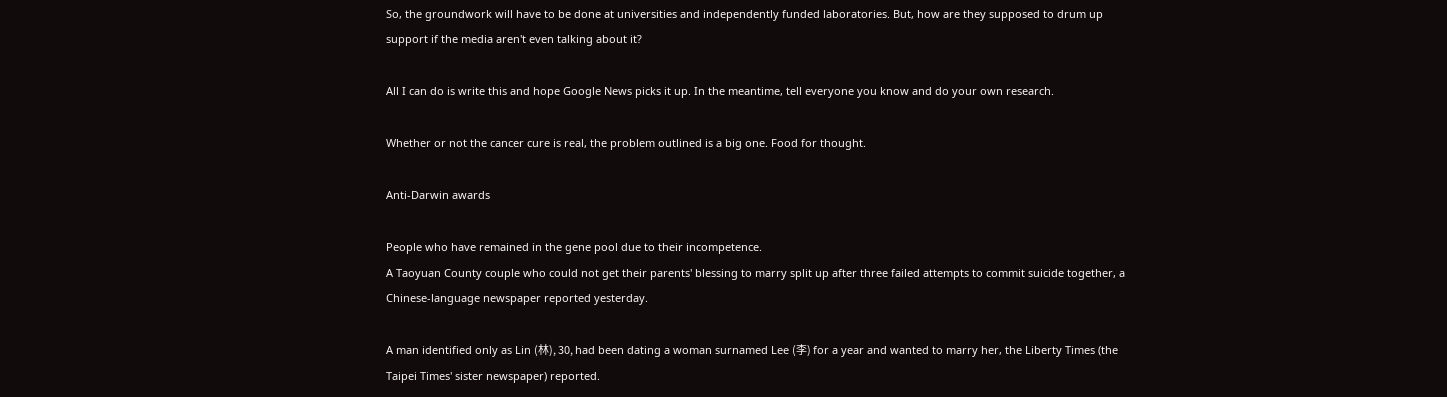So, the groundwork will have to be done at universities and independently funded laboratories. But, how are they supposed to drum up support if the media aren't even talking about it?

All I can do is write this and hope Google News picks it up. In the meantime, tell everyone you know and do your own research.

Whether or not the cancer cure is real, the problem outlined is a big one. Food for thought.

Anti-Darwin awards

People who have remained in the gene pool due to their incompetence.
A Taoyuan County couple who could not get their parents' blessing to marry split up after three failed attempts to commit suicide together, a Chinese-language newspaper reported yesterday.

A man identified only as Lin (林), 30, had been dating a woman surnamed Lee (李) for a year and wanted to marry her, the Liberty Times (the Taipei Times' sister newspaper) reported.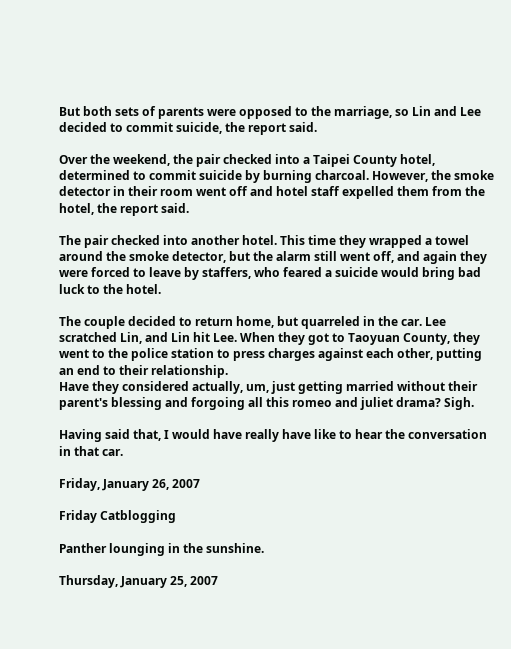But both sets of parents were opposed to the marriage, so Lin and Lee decided to commit suicide, the report said.

Over the weekend, the pair checked into a Taipei County hotel, determined to commit suicide by burning charcoal. However, the smoke detector in their room went off and hotel staff expelled them from the hotel, the report said.

The pair checked into another hotel. This time they wrapped a towel around the smoke detector, but the alarm still went off, and again they were forced to leave by staffers, who feared a suicide would bring bad luck to the hotel.

The couple decided to return home, but quarreled in the car. Lee scratched Lin, and Lin hit Lee. When they got to Taoyuan County, they went to the police station to press charges against each other, putting an end to their relationship.
Have they considered actually, um, just getting married without their parent's blessing and forgoing all this romeo and juliet drama? Sigh.

Having said that, I would have really have like to hear the conversation in that car.

Friday, January 26, 2007

Friday Catblogging

Panther lounging in the sunshine.

Thursday, January 25, 2007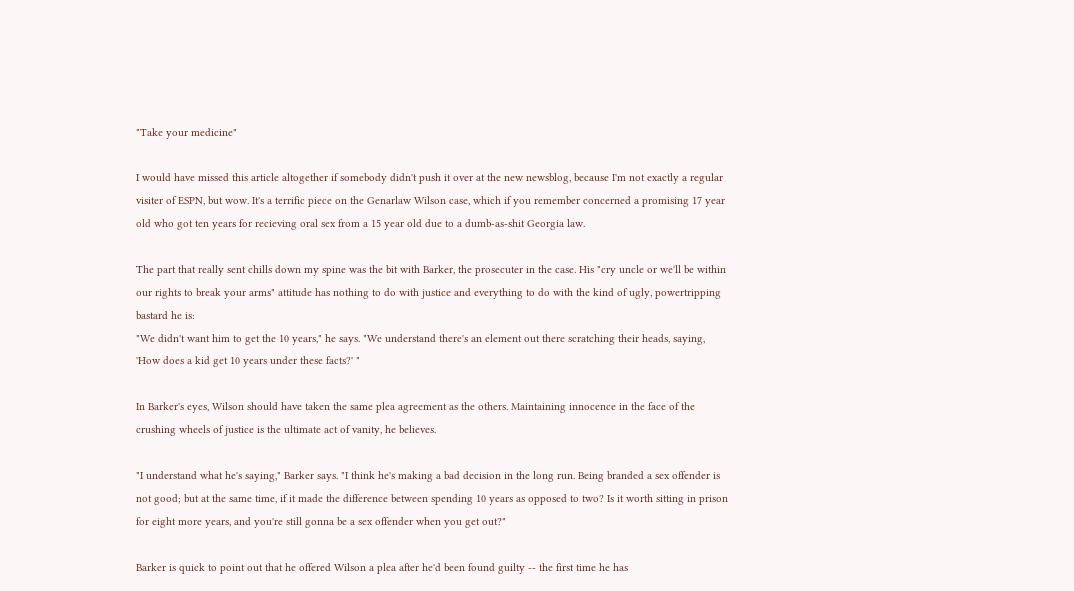"Take your medicine"

I would have missed this article altogether if somebody didn't push it over at the new newsblog, because I'm not exactly a regular visiter of ESPN, but wow. It's a terrific piece on the Genarlaw Wilson case, which if you remember concerned a promising 17 year old who got ten years for recieving oral sex from a 15 year old due to a dumb-as-shit Georgia law.

The part that really sent chills down my spine was the bit with Barker, the prosecuter in the case. His "cry uncle or we'll be within our rights to break your arms" attitude has nothing to do with justice and everything to do with the kind of ugly, powertripping bastard he is:
"We didn't want him to get the 10 years," he says. "We understand there's an element out there scratching their heads, saying, 'How does a kid get 10 years under these facts?' "

In Barker's eyes, Wilson should have taken the same plea agreement as the others. Maintaining innocence in the face of the crushing wheels of justice is the ultimate act of vanity, he believes.

"I understand what he's saying," Barker says. "I think he's making a bad decision in the long run. Being branded a sex offender is not good; but at the same time, if it made the difference between spending 10 years as opposed to two? Is it worth sitting in prison for eight more years, and you're still gonna be a sex offender when you get out?"

Barker is quick to point out that he offered Wilson a plea after he'd been found guilty -- the first time he has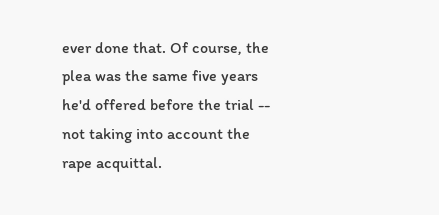ever done that. Of course, the plea was the same five years he'd offered before the trial -- not taking into account the rape acquittal.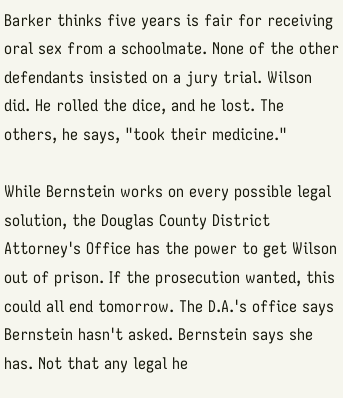Barker thinks five years is fair for receiving oral sex from a schoolmate. None of the other defendants insisted on a jury trial. Wilson did. He rolled the dice, and he lost. The others, he says, "took their medicine."

While Bernstein works on every possible legal solution, the Douglas County District Attorney's Office has the power to get Wilson out of prison. If the prosecution wanted, this could all end tomorrow. The D.A.'s office says Bernstein hasn't asked. Bernstein says she has. Not that any legal he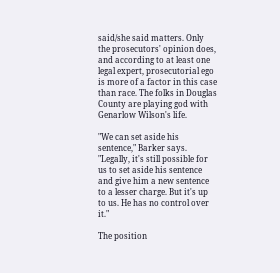said/she said matters. Only the prosecutors' opinion does, and according to at least one legal expert, prosecutorial ego is more of a factor in this case than race. The folks in Douglas County are playing god with Genarlow Wilson's life.

"We can set aside his sentence," Barker says. "Legally, it's still possible for us to set aside his sentence and give him a new sentence to a lesser charge. But it's up to us. He has no control over it."

The position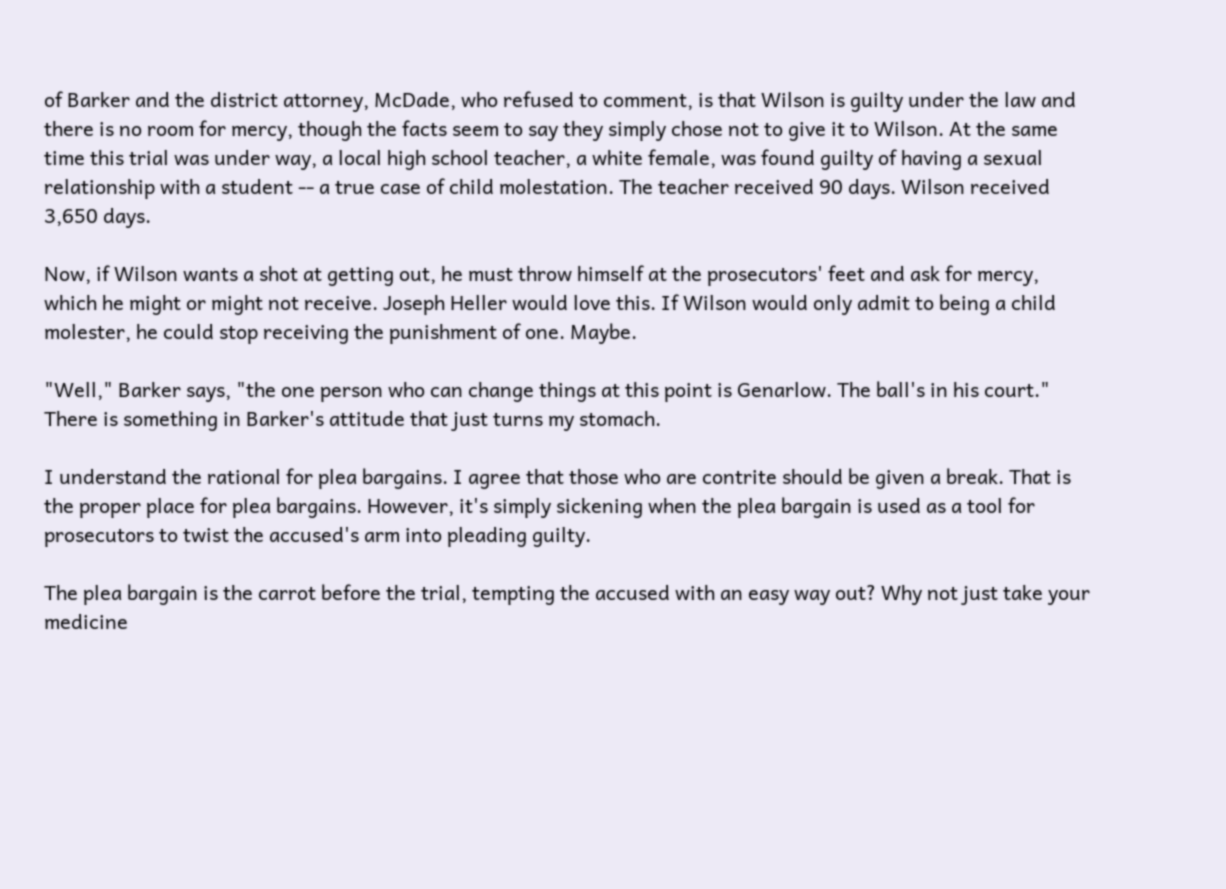of Barker and the district attorney, McDade, who refused to comment, is that Wilson is guilty under the law and there is no room for mercy, though the facts seem to say they simply chose not to give it to Wilson. At the same time this trial was under way, a local high school teacher, a white female, was found guilty of having a sexual relationship with a student -- a true case of child molestation. The teacher received 90 days. Wilson received 3,650 days.

Now, if Wilson wants a shot at getting out, he must throw himself at the prosecutors' feet and ask for mercy, which he might or might not receive. Joseph Heller would love this. If Wilson would only admit to being a child molester, he could stop receiving the punishment of one. Maybe.

"Well," Barker says, "the one person who can change things at this point is Genarlow. The ball's in his court."
There is something in Barker's attitude that just turns my stomach.

I understand the rational for plea bargains. I agree that those who are contrite should be given a break. That is the proper place for plea bargains. However, it's simply sickening when the plea bargain is used as a tool for prosecutors to twist the accused's arm into pleading guilty.

The plea bargain is the carrot before the trial, tempting the accused with an easy way out? Why not just take your medicine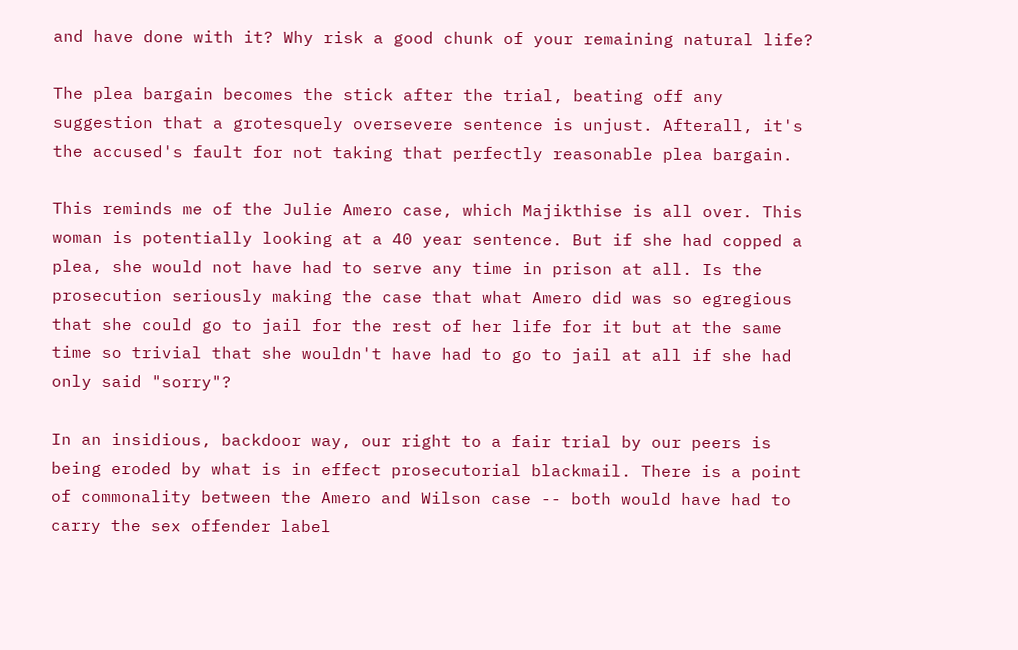and have done with it? Why risk a good chunk of your remaining natural life?

The plea bargain becomes the stick after the trial, beating off any suggestion that a grotesquely oversevere sentence is unjust. Afterall, it's the accused's fault for not taking that perfectly reasonable plea bargain.

This reminds me of the Julie Amero case, which Majikthise is all over. This woman is potentially looking at a 40 year sentence. But if she had copped a plea, she would not have had to serve any time in prison at all. Is the prosecution seriously making the case that what Amero did was so egregious that she could go to jail for the rest of her life for it but at the same time so trivial that she wouldn't have had to go to jail at all if she had only said "sorry"?

In an insidious, backdoor way, our right to a fair trial by our peers is being eroded by what is in effect prosecutorial blackmail. There is a point of commonality between the Amero and Wilson case -- both would have had to carry the sex offender label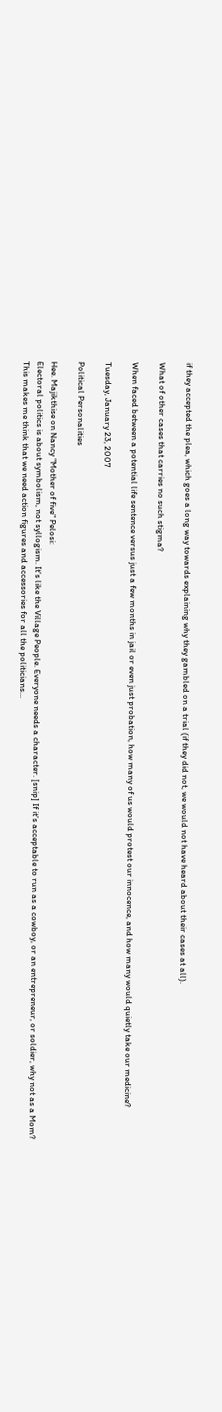if they accepted the plea, which goes a long way towards explaining why they gambled on a trial (if they did not, we would not have heard about their cases at all).

What of other cases that carries no such stigma?

When faced between a potential life sentence versus just a few months in jail or even just probation, how many of us would protest our innocence, and how many would quietly take our medicine?

Tuesday, January 23, 2007

Political Personalities

Hee. Majikthise on Nancy "Mother of five" Pelosi:
Electoral politics is about symbolism, not syllogism. It's like the Village People. Everyone needs a character. [snip] If it's acceptable to run as a cowboy, or an entrepreneur, or soldier, why not as a Mom?
This makes me think that we need action figures and accessories for all the politicians...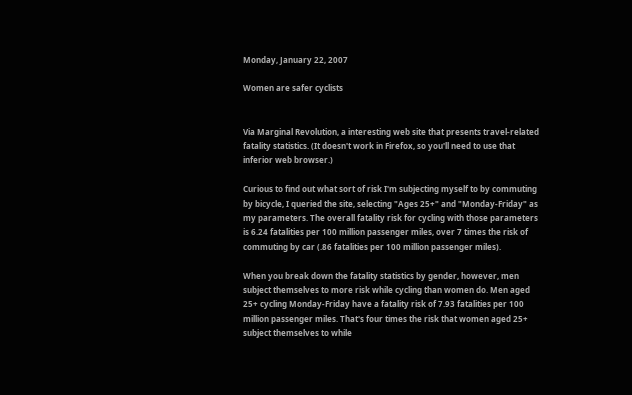Monday, January 22, 2007

Women are safer cyclists


Via Marginal Revolution, a interesting web site that presents travel-related fatality statistics. (It doesn't work in Firefox, so you'll need to use that inferior web browser.)

Curious to find out what sort of risk I'm subjecting myself to by commuting by bicycle, I queried the site, selecting "Ages 25+" and "Monday-Friday" as my parameters. The overall fatality risk for cycling with those parameters is 6.24 fatalities per 100 million passenger miles, over 7 times the risk of commuting by car (.86 fatalities per 100 million passenger miles).

When you break down the fatality statistics by gender, however, men subject themselves to more risk while cycling than women do. Men aged 25+ cycling Monday-Friday have a fatality risk of 7.93 fatalities per 100 million passenger miles. That's four times the risk that women aged 25+ subject themselves to while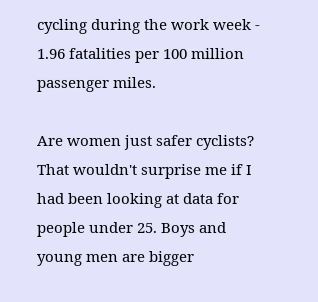cycling during the work week - 1.96 fatalities per 100 million passenger miles.

Are women just safer cyclists? That wouldn't surprise me if I had been looking at data for people under 25. Boys and young men are bigger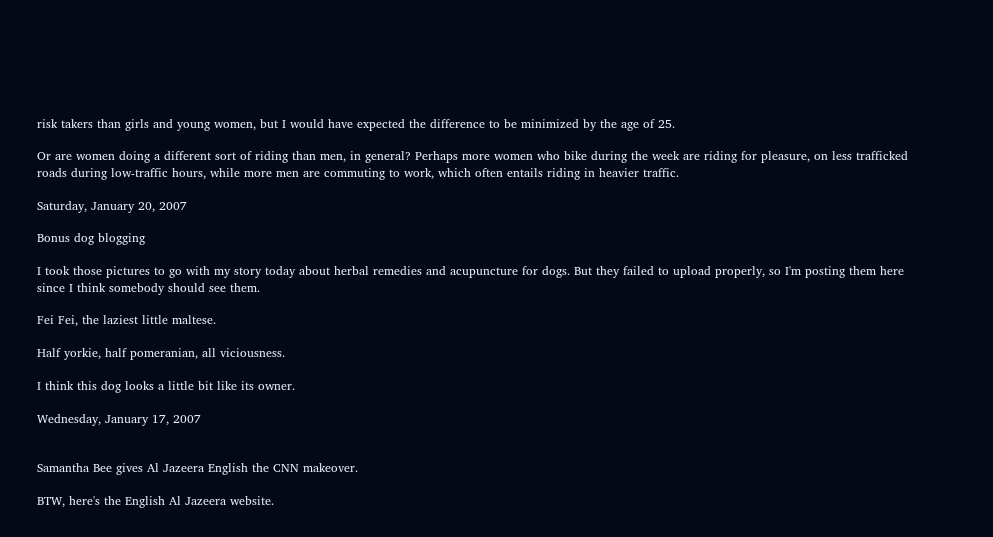risk takers than girls and young women, but I would have expected the difference to be minimized by the age of 25.

Or are women doing a different sort of riding than men, in general? Perhaps more women who bike during the week are riding for pleasure, on less trafficked roads during low-traffic hours, while more men are commuting to work, which often entails riding in heavier traffic.

Saturday, January 20, 2007

Bonus dog blogging

I took those pictures to go with my story today about herbal remedies and acupuncture for dogs. But they failed to upload properly, so I'm posting them here since I think somebody should see them.

Fei Fei, the laziest little maltese.

Half yorkie, half pomeranian, all viciousness.

I think this dog looks a little bit like its owner.

Wednesday, January 17, 2007


Samantha Bee gives Al Jazeera English the CNN makeover.

BTW, here's the English Al Jazeera website.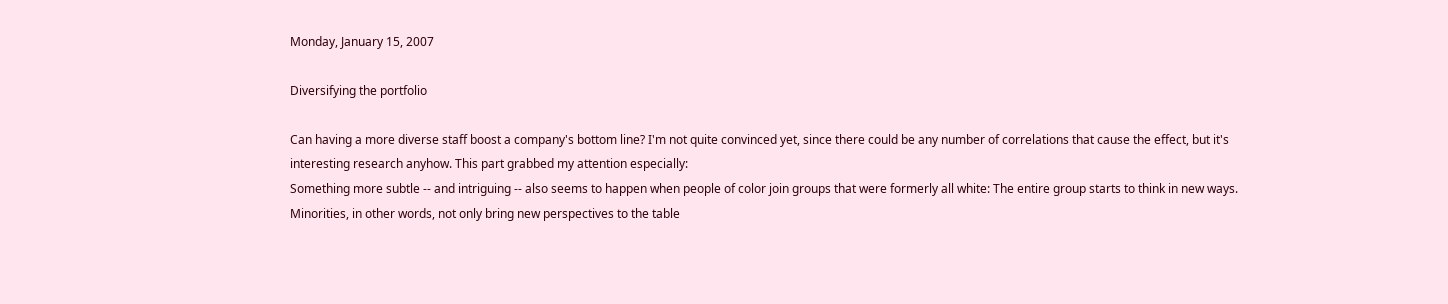Monday, January 15, 2007

Diversifying the portfolio

Can having a more diverse staff boost a company's bottom line? I'm not quite convinced yet, since there could be any number of correlations that cause the effect, but it's interesting research anyhow. This part grabbed my attention especially:
Something more subtle -- and intriguing -- also seems to happen when people of color join groups that were formerly all white: The entire group starts to think in new ways. Minorities, in other words, not only bring new perspectives to the table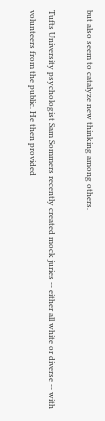but also seem to catalyze new thinking among others.

Tufts University psychologist Sam Sommers recently created mock juries -- either all white or diverse -- with volunteers from the public. He then provided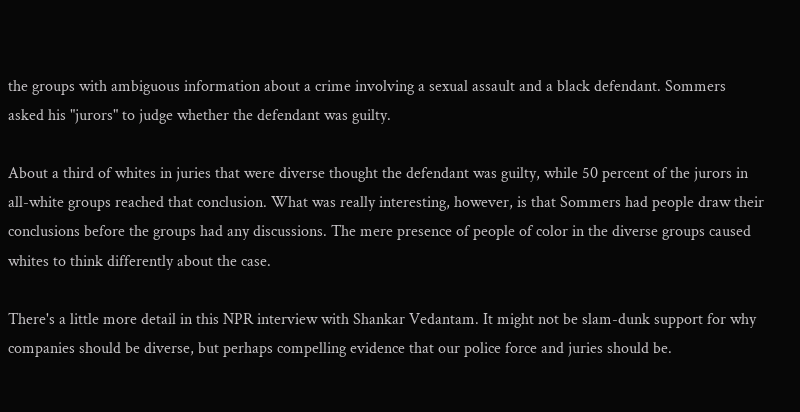the groups with ambiguous information about a crime involving a sexual assault and a black defendant. Sommers asked his "jurors" to judge whether the defendant was guilty.

About a third of whites in juries that were diverse thought the defendant was guilty, while 50 percent of the jurors in all-white groups reached that conclusion. What was really interesting, however, is that Sommers had people draw their conclusions before the groups had any discussions. The mere presence of people of color in the diverse groups caused whites to think differently about the case.

There's a little more detail in this NPR interview with Shankar Vedantam. It might not be slam-dunk support for why companies should be diverse, but perhaps compelling evidence that our police force and juries should be.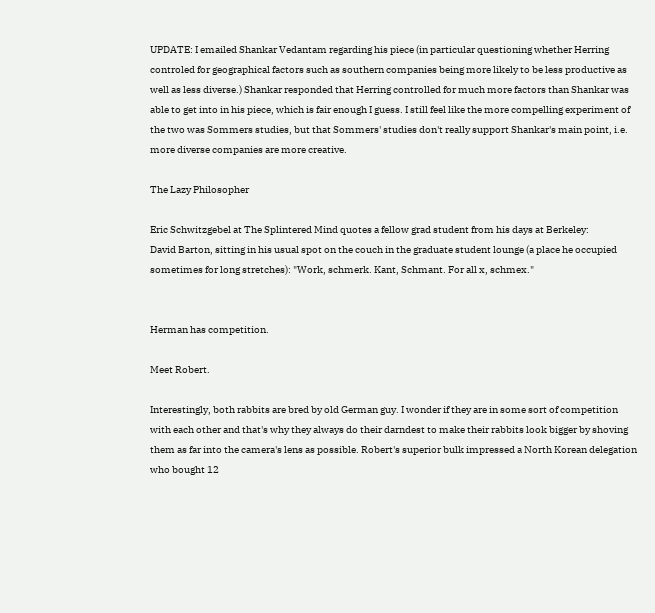UPDATE: I emailed Shankar Vedantam regarding his piece (in particular questioning whether Herring controled for geographical factors such as southern companies being more likely to be less productive as well as less diverse.) Shankar responded that Herring controlled for much more factors than Shankar was able to get into in his piece, which is fair enough I guess. I still feel like the more compelling experiment of the two was Sommers studies, but that Sommers' studies don't really support Shankar's main point, i.e. more diverse companies are more creative.

The Lazy Philosopher

Eric Schwitzgebel at The Splintered Mind quotes a fellow grad student from his days at Berkeley:
David Barton, sitting in his usual spot on the couch in the graduate student lounge (a place he occupied sometimes for long stretches): "Work, schmerk. Kant, Schmant. For all x, schmex."


Herman has competition.

Meet Robert.

Interestingly, both rabbits are bred by old German guy. I wonder if they are in some sort of competition with each other and that's why they always do their darndest to make their rabbits look bigger by shoving them as far into the camera's lens as possible. Robert's superior bulk impressed a North Korean delegation who bought 12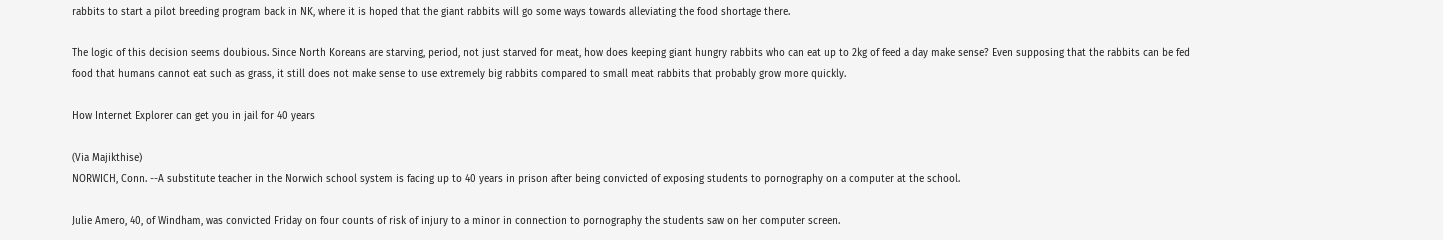rabbits to start a pilot breeding program back in NK, where it is hoped that the giant rabbits will go some ways towards alleviating the food shortage there.

The logic of this decision seems doubious. Since North Koreans are starving, period, not just starved for meat, how does keeping giant hungry rabbits who can eat up to 2kg of feed a day make sense? Even supposing that the rabbits can be fed food that humans cannot eat such as grass, it still does not make sense to use extremely big rabbits compared to small meat rabbits that probably grow more quickly.

How Internet Explorer can get you in jail for 40 years

(Via Majikthise)
NORWICH, Conn. --A substitute teacher in the Norwich school system is facing up to 40 years in prison after being convicted of exposing students to pornography on a computer at the school.

Julie Amero, 40, of Windham, was convicted Friday on four counts of risk of injury to a minor in connection to pornography the students saw on her computer screen.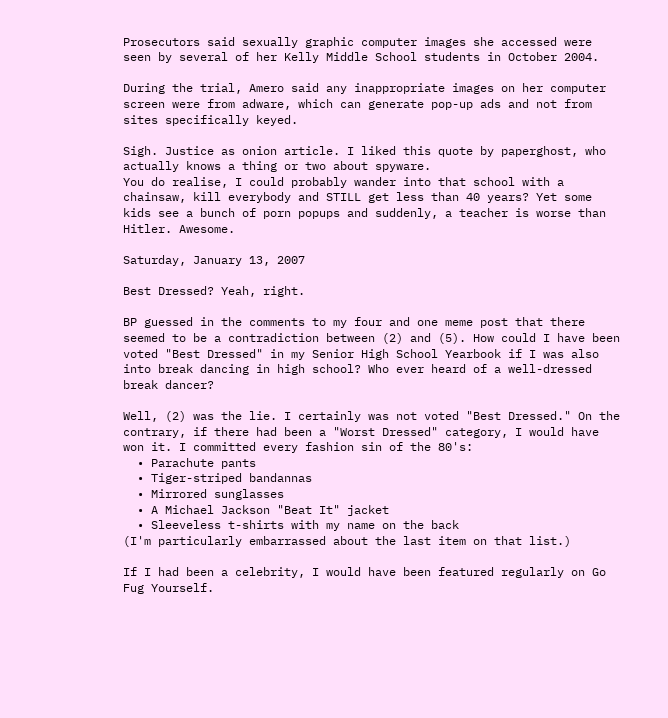Prosecutors said sexually graphic computer images she accessed were seen by several of her Kelly Middle School students in October 2004.

During the trial, Amero said any inappropriate images on her computer screen were from adware, which can generate pop-up ads and not from sites specifically keyed.

Sigh. Justice as onion article. I liked this quote by paperghost, who actually knows a thing or two about spyware.
You do realise, I could probably wander into that school with a chainsaw, kill everybody and STILL get less than 40 years? Yet some kids see a bunch of porn popups and suddenly, a teacher is worse than Hitler. Awesome.

Saturday, January 13, 2007

Best Dressed? Yeah, right.

BP guessed in the comments to my four and one meme post that there seemed to be a contradiction between (2) and (5). How could I have been voted "Best Dressed" in my Senior High School Yearbook if I was also into break dancing in high school? Who ever heard of a well-dressed break dancer?

Well, (2) was the lie. I certainly was not voted "Best Dressed." On the contrary, if there had been a "Worst Dressed" category, I would have won it. I committed every fashion sin of the 80's:
  • Parachute pants
  • Tiger-striped bandannas
  • Mirrored sunglasses
  • A Michael Jackson "Beat It" jacket
  • Sleeveless t-shirts with my name on the back
(I'm particularly embarrassed about the last item on that list.)

If I had been a celebrity, I would have been featured regularly on Go Fug Yourself.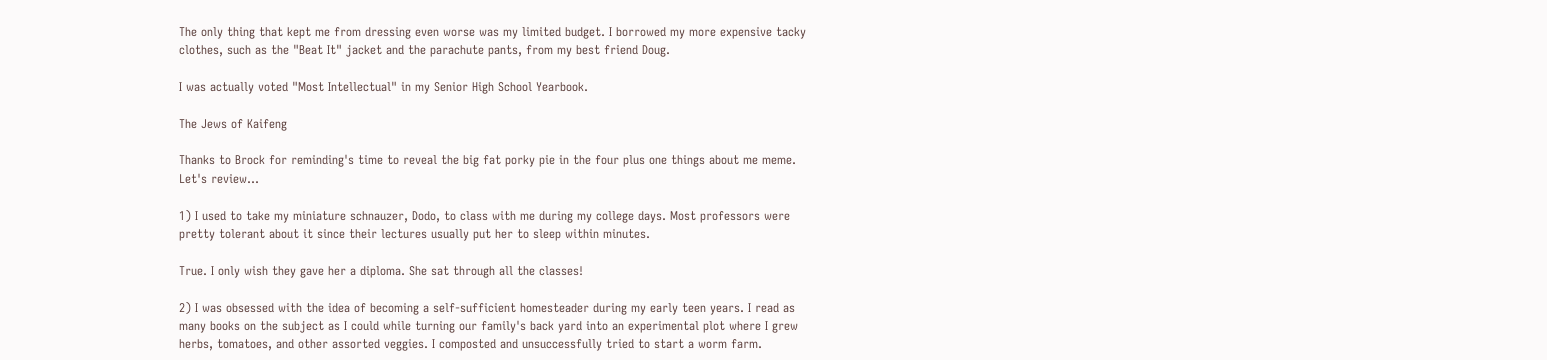The only thing that kept me from dressing even worse was my limited budget. I borrowed my more expensive tacky clothes, such as the "Beat It" jacket and the parachute pants, from my best friend Doug.

I was actually voted "Most Intellectual" in my Senior High School Yearbook.

The Jews of Kaifeng

Thanks to Brock for reminding's time to reveal the big fat porky pie in the four plus one things about me meme. Let's review...

1) I used to take my miniature schnauzer, Dodo, to class with me during my college days. Most professors were pretty tolerant about it since their lectures usually put her to sleep within minutes.

True. I only wish they gave her a diploma. She sat through all the classes!

2) I was obsessed with the idea of becoming a self-sufficient homesteader during my early teen years. I read as many books on the subject as I could while turning our family's back yard into an experimental plot where I grew herbs, tomatoes, and other assorted veggies. I composted and unsuccessfully tried to start a worm farm.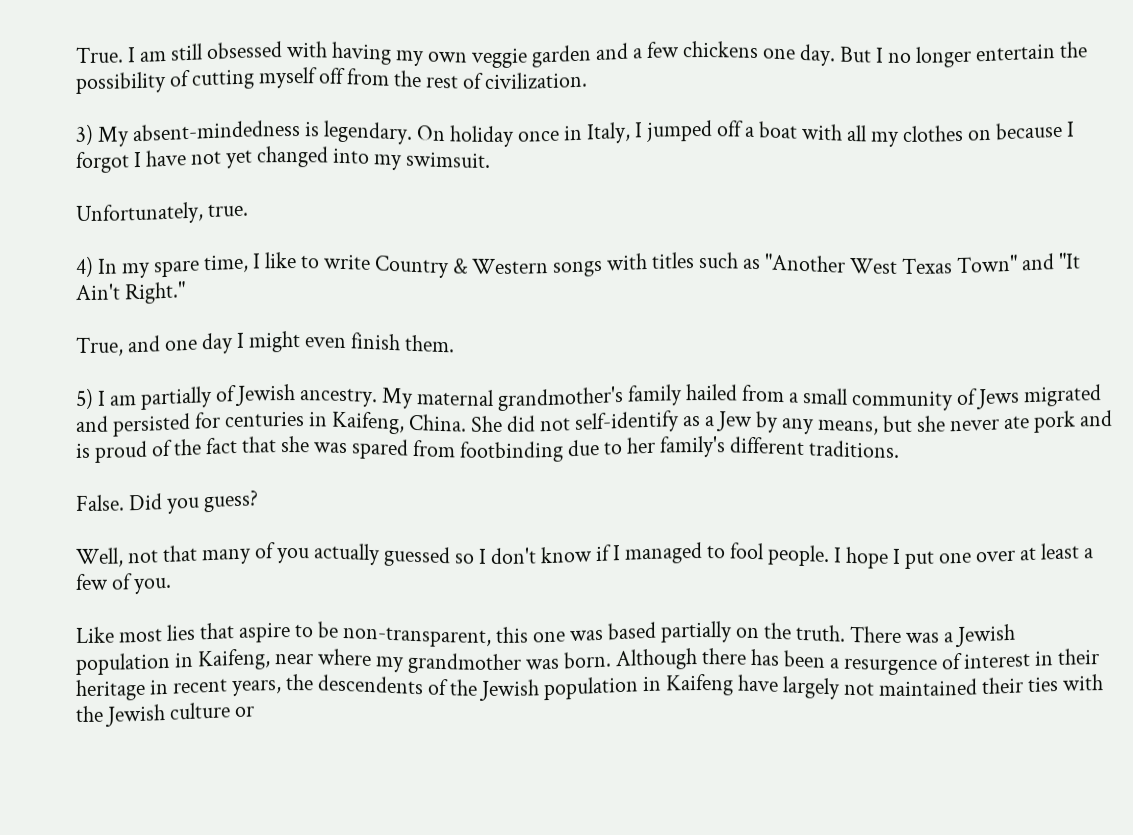True. I am still obsessed with having my own veggie garden and a few chickens one day. But I no longer entertain the possibility of cutting myself off from the rest of civilization.

3) My absent-mindedness is legendary. On holiday once in Italy, I jumped off a boat with all my clothes on because I forgot I have not yet changed into my swimsuit.

Unfortunately, true.

4) In my spare time, I like to write Country & Western songs with titles such as "Another West Texas Town" and "It Ain't Right."

True, and one day I might even finish them.

5) I am partially of Jewish ancestry. My maternal grandmother's family hailed from a small community of Jews migrated and persisted for centuries in Kaifeng, China. She did not self-identify as a Jew by any means, but she never ate pork and is proud of the fact that she was spared from footbinding due to her family's different traditions.

False. Did you guess?

Well, not that many of you actually guessed so I don't know if I managed to fool people. I hope I put one over at least a few of you.

Like most lies that aspire to be non-transparent, this one was based partially on the truth. There was a Jewish population in Kaifeng, near where my grandmother was born. Although there has been a resurgence of interest in their heritage in recent years, the descendents of the Jewish population in Kaifeng have largely not maintained their ties with the Jewish culture or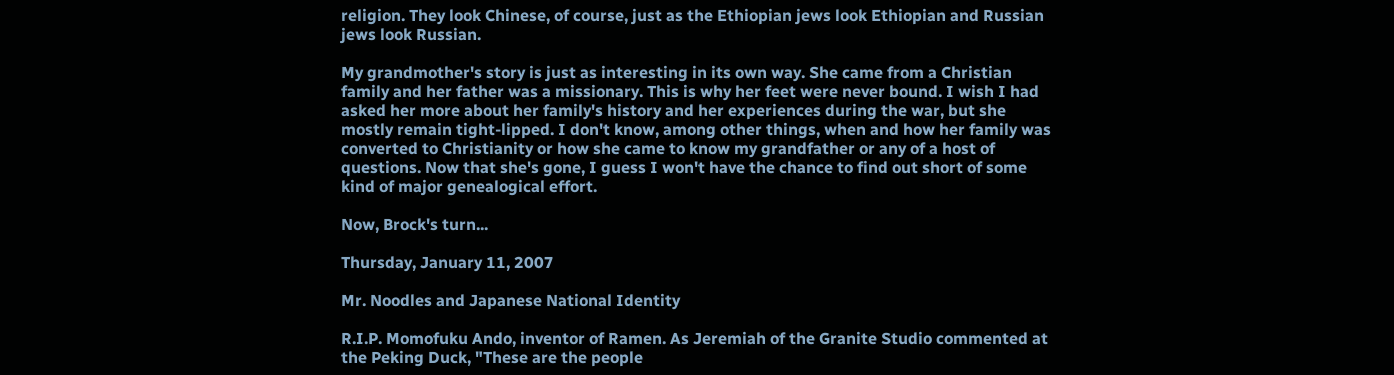religion. They look Chinese, of course, just as the Ethiopian jews look Ethiopian and Russian jews look Russian.

My grandmother's story is just as interesting in its own way. She came from a Christian family and her father was a missionary. This is why her feet were never bound. I wish I had asked her more about her family's history and her experiences during the war, but she mostly remain tight-lipped. I don't know, among other things, when and how her family was converted to Christianity or how she came to know my grandfather or any of a host of questions. Now that she's gone, I guess I won't have the chance to find out short of some kind of major genealogical effort.

Now, Brock's turn...

Thursday, January 11, 2007

Mr. Noodles and Japanese National Identity

R.I.P. Momofuku Ando, inventor of Ramen. As Jeremiah of the Granite Studio commented at the Peking Duck, "These are the people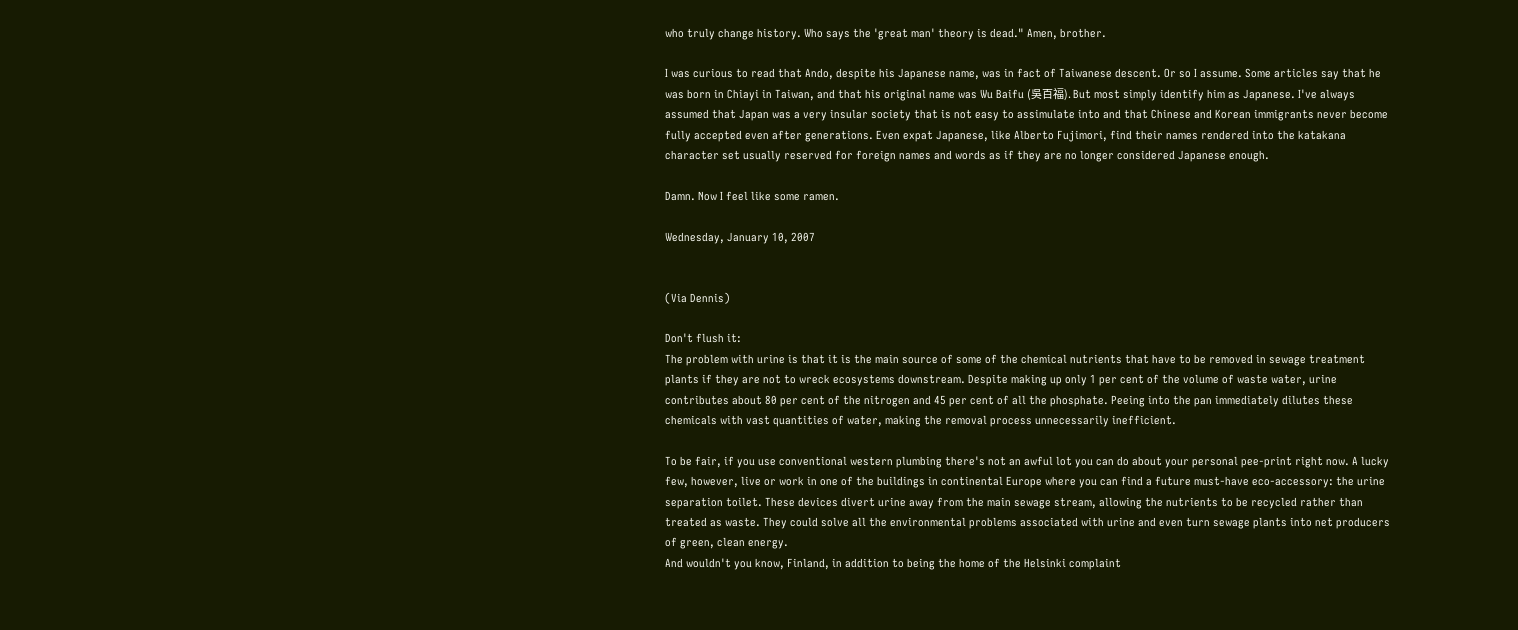who truly change history. Who says the 'great man' theory is dead." Amen, brother.

I was curious to read that Ando, despite his Japanese name, was in fact of Taiwanese descent. Or so I assume. Some articles say that he was born in Chiayi in Taiwan, and that his original name was Wu Baifu (吳百福). But most simply identify him as Japanese. I've always assumed that Japan was a very insular society that is not easy to assimulate into and that Chinese and Korean immigrants never become fully accepted even after generations. Even expat Japanese, like Alberto Fujimori, find their names rendered into the katakana character set usually reserved for foreign names and words as if they are no longer considered Japanese enough.

Damn. Now I feel like some ramen.

Wednesday, January 10, 2007


(Via Dennis)

Don't flush it:
The problem with urine is that it is the main source of some of the chemical nutrients that have to be removed in sewage treatment plants if they are not to wreck ecosystems downstream. Despite making up only 1 per cent of the volume of waste water, urine contributes about 80 per cent of the nitrogen and 45 per cent of all the phosphate. Peeing into the pan immediately dilutes these chemicals with vast quantities of water, making the removal process unnecessarily inefficient.

To be fair, if you use conventional western plumbing there's not an awful lot you can do about your personal pee-print right now. A lucky few, however, live or work in one of the buildings in continental Europe where you can find a future must-have eco-accessory: the urine separation toilet. These devices divert urine away from the main sewage stream, allowing the nutrients to be recycled rather than treated as waste. They could solve all the environmental problems associated with urine and even turn sewage plants into net producers of green, clean energy.
And wouldn't you know, Finland, in addition to being the home of the Helsinki complaint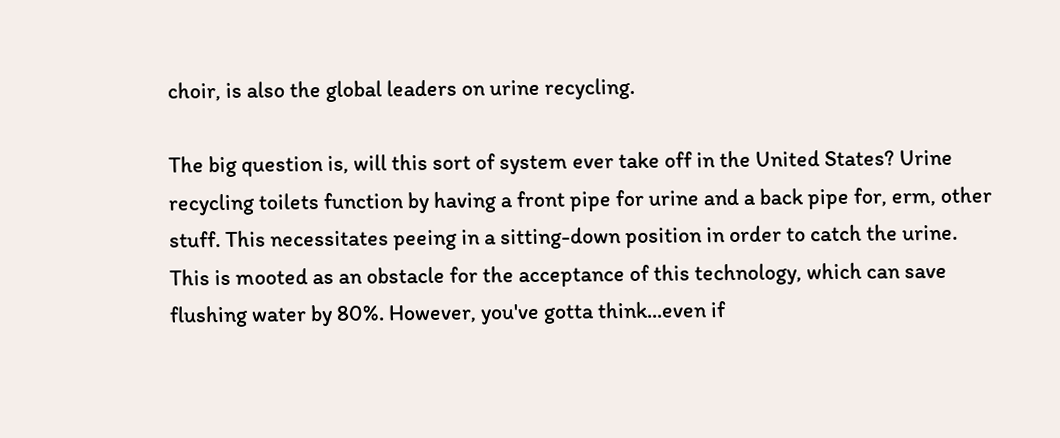choir, is also the global leaders on urine recycling.

The big question is, will this sort of system ever take off in the United States? Urine recycling toilets function by having a front pipe for urine and a back pipe for, erm, other stuff. This necessitates peeing in a sitting-down position in order to catch the urine. This is mooted as an obstacle for the acceptance of this technology, which can save flushing water by 80%. However, you've gotta think...even if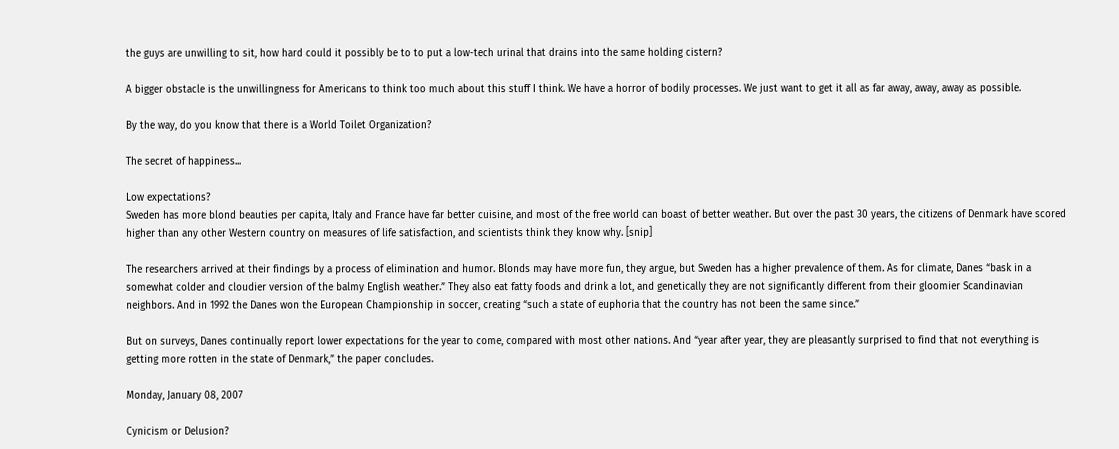the guys are unwilling to sit, how hard could it possibly be to to put a low-tech urinal that drains into the same holding cistern?

A bigger obstacle is the unwillingness for Americans to think too much about this stuff I think. We have a horror of bodily processes. We just want to get it all as far away, away, away as possible.

By the way, do you know that there is a World Toilet Organization?

The secret of happiness...

Low expectations?
Sweden has more blond beauties per capita, Italy and France have far better cuisine, and most of the free world can boast of better weather. But over the past 30 years, the citizens of Denmark have scored higher than any other Western country on measures of life satisfaction, and scientists think they know why. [snip]

The researchers arrived at their findings by a process of elimination and humor. Blonds may have more fun, they argue, but Sweden has a higher prevalence of them. As for climate, Danes “bask in a somewhat colder and cloudier version of the balmy English weather.” They also eat fatty foods and drink a lot, and genetically they are not significantly different from their gloomier Scandinavian neighbors. And in 1992 the Danes won the European Championship in soccer, creating “such a state of euphoria that the country has not been the same since.”

But on surveys, Danes continually report lower expectations for the year to come, compared with most other nations. And “year after year, they are pleasantly surprised to find that not everything is getting more rotten in the state of Denmark,” the paper concludes.

Monday, January 08, 2007

Cynicism or Delusion?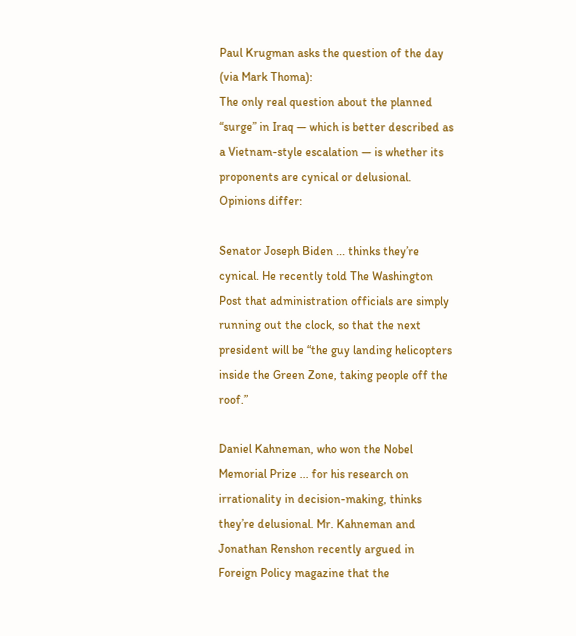Paul Krugman asks the question of the day (via Mark Thoma):
The only real question about the planned “surge” in Iraq — which is better described as a Vietnam-style escalation — is whether its proponents are cynical or delusional.
Opinions differ:

Senator Joseph Biden ... thinks they’re cynical. He recently told The Washington Post that administration officials are simply running out the clock, so that the next president will be “the guy landing helicopters inside the Green Zone, taking people off the roof.”

Daniel Kahneman, who won the Nobel Memorial Prize ... for his research on irrationality in decision-making, thinks they’re delusional. Mr. Kahneman and Jonathan Renshon recently argued in Foreign Policy magazine that the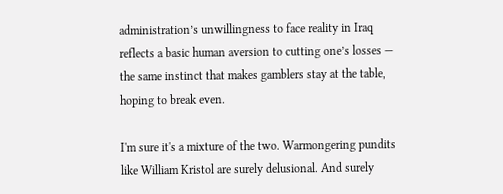administration’s unwillingness to face reality in Iraq reflects a basic human aversion to cutting one’s losses — the same instinct that makes gamblers stay at the table, hoping to break even.

I'm sure it's a mixture of the two. Warmongering pundits like William Kristol are surely delusional. And surely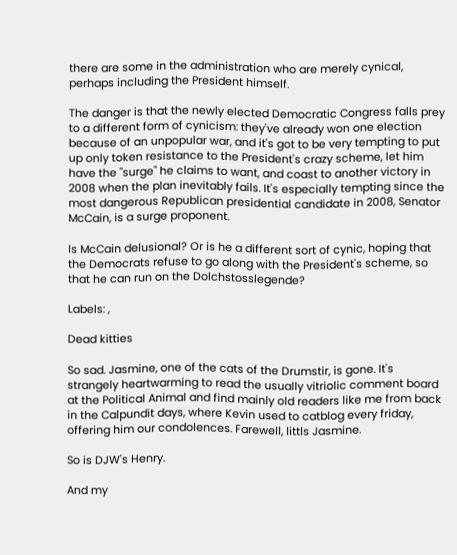there are some in the administration who are merely cynical, perhaps including the President himself.

The danger is that the newly elected Democratic Congress falls prey to a different form of cynicism: they've already won one election because of an unpopular war, and it's got to be very tempting to put up only token resistance to the President's crazy scheme, let him have the "surge" he claims to want, and coast to another victory in 2008 when the plan inevitably fails. It's especially tempting since the most dangerous Republican presidential candidate in 2008, Senator McCain, is a surge proponent.

Is McCain delusional? Or is he a different sort of cynic, hoping that the Democrats refuse to go along with the President's scheme, so that he can run on the Dolchstosslegende?

Labels: ,

Dead kitties

So sad. Jasmine, one of the cats of the Drumstir, is gone. It's strangely heartwarming to read the usually vitriolic comment board at the Political Animal and find mainly old readers like me from back in the Calpundit days, where Kevin used to catblog every friday, offering him our condolences. Farewell, littls Jasmine.

So is DJW's Henry.

And my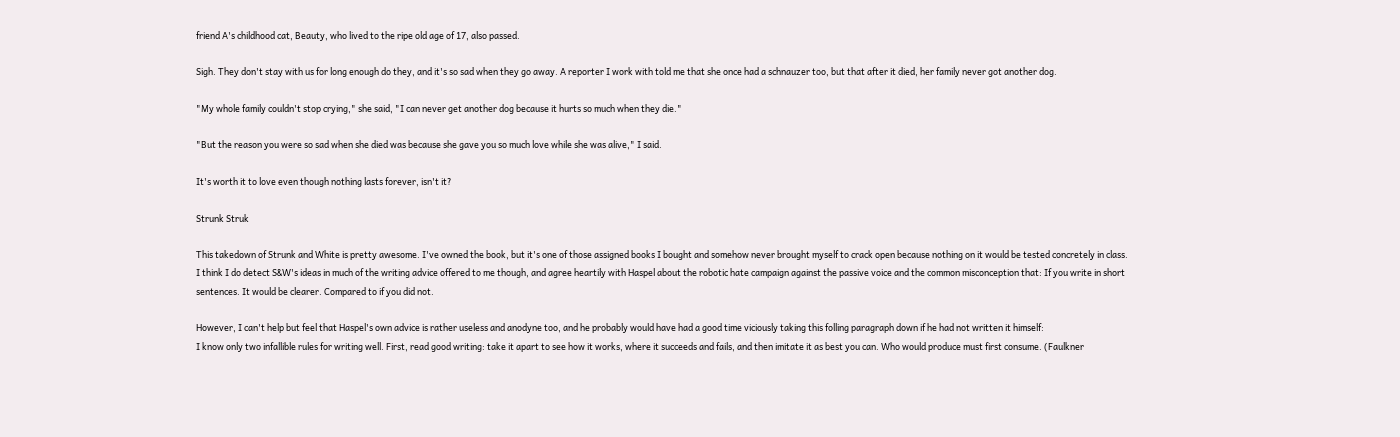friend A's childhood cat, Beauty, who lived to the ripe old age of 17, also passed.

Sigh. They don't stay with us for long enough do they, and it's so sad when they go away. A reporter I work with told me that she once had a schnauzer too, but that after it died, her family never got another dog.

"My whole family couldn't stop crying," she said, "I can never get another dog because it hurts so much when they die."

"But the reason you were so sad when she died was because she gave you so much love while she was alive," I said.

It's worth it to love even though nothing lasts forever, isn't it?

Strunk Struk

This takedown of Strunk and White is pretty awesome. I've owned the book, but it's one of those assigned books I bought and somehow never brought myself to crack open because nothing on it would be tested concretely in class. I think I do detect S&W's ideas in much of the writing advice offered to me though, and agree heartily with Haspel about the robotic hate campaign against the passive voice and the common misconception that: If you write in short sentences. It would be clearer. Compared to if you did not.

However, I can't help but feel that Haspel's own advice is rather useless and anodyne too, and he probably would have had a good time viciously taking this folling paragraph down if he had not written it himself:
I know only two infallible rules for writing well. First, read good writing: take it apart to see how it works, where it succeeds and fails, and then imitate it as best you can. Who would produce must first consume. (Faulkner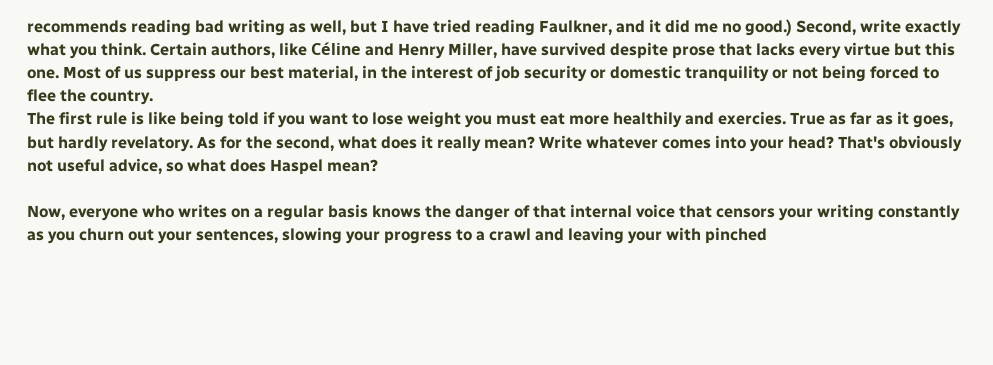recommends reading bad writing as well, but I have tried reading Faulkner, and it did me no good.) Second, write exactly what you think. Certain authors, like Céline and Henry Miller, have survived despite prose that lacks every virtue but this one. Most of us suppress our best material, in the interest of job security or domestic tranquility or not being forced to flee the country.
The first rule is like being told if you want to lose weight you must eat more healthily and exercies. True as far as it goes, but hardly revelatory. As for the second, what does it really mean? Write whatever comes into your head? That's obviously not useful advice, so what does Haspel mean?

Now, everyone who writes on a regular basis knows the danger of that internal voice that censors your writing constantly as you churn out your sentences, slowing your progress to a crawl and leaving your with pinched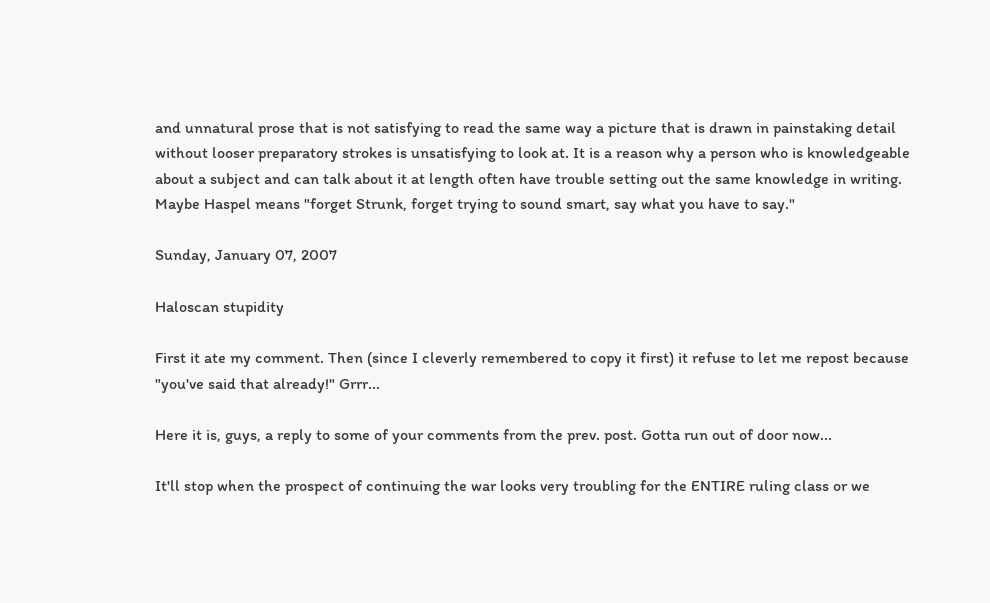and unnatural prose that is not satisfying to read the same way a picture that is drawn in painstaking detail without looser preparatory strokes is unsatisfying to look at. It is a reason why a person who is knowledgeable about a subject and can talk about it at length often have trouble setting out the same knowledge in writing. Maybe Haspel means "forget Strunk, forget trying to sound smart, say what you have to say."

Sunday, January 07, 2007

Haloscan stupidity

First it ate my comment. Then (since I cleverly remembered to copy it first) it refuse to let me repost because "you've said that already!" Grrr...

Here it is, guys, a reply to some of your comments from the prev. post. Gotta run out of door now...

It'll stop when the prospect of continuing the war looks very troubling for the ENTIRE ruling class or we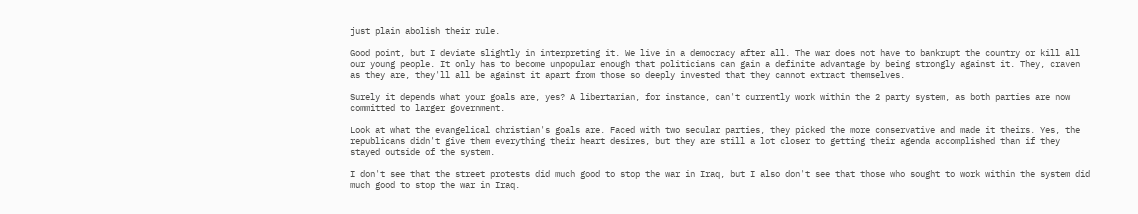just plain abolish their rule.

Good point, but I deviate slightly in interpreting it. We live in a democracy after all. The war does not have to bankrupt the country or kill all our young people. It only has to become unpopular enough that politicians can gain a definite advantage by being strongly against it. They, craven as they are, they'll all be against it apart from those so deeply invested that they cannot extract themselves.

Surely it depends what your goals are, yes? A libertarian, for instance, can't currently work within the 2 party system, as both parties are now committed to larger government.

Look at what the evangelical christian's goals are. Faced with two secular parties, they picked the more conservative and made it theirs. Yes, the republicans didn't give them everything their heart desires, but they are still a lot closer to getting their agenda accomplished than if they stayed outside of the system.

I don't see that the street protests did much good to stop the war in Iraq, but I also don't see that those who sought to work within the system did much good to stop the war in Iraq.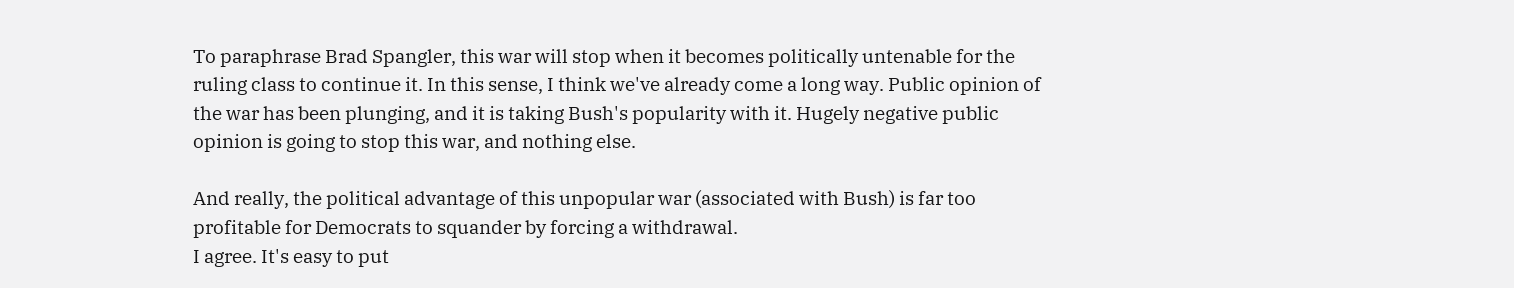To paraphrase Brad Spangler, this war will stop when it becomes politically untenable for the ruling class to continue it. In this sense, I think we've already come a long way. Public opinion of the war has been plunging, and it is taking Bush's popularity with it. Hugely negative public opinion is going to stop this war, and nothing else.

And really, the political advantage of this unpopular war (associated with Bush) is far too profitable for Democrats to squander by forcing a withdrawal.
I agree. It's easy to put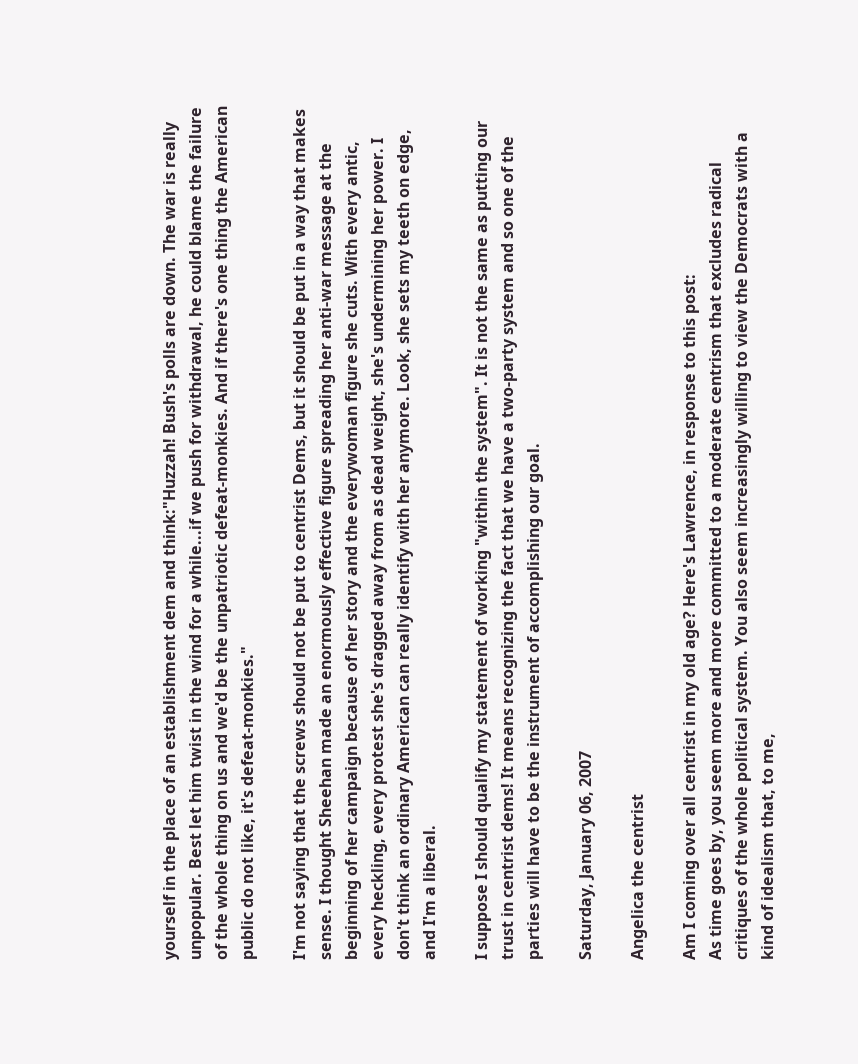yourself in the place of an establishment dem and think:"Huzzah! Bush's polls are down. The war is really unpopular. Best let him twist in the wind for a while...if we push for withdrawal, he could blame the failure of the whole thing on us and we'd be the unpatriotic defeat-monkies. And if there's one thing the American public do not like, it's defeat-monkies."

I'm not saying that the screws should not be put to centrist Dems, but it should be put in a way that makes sense. I thought Sheehan made an enormously effective figure spreading her anti-war message at the beginning of her campaign because of her story and the everywoman figure she cuts. With every antic, every heckling, every protest she's dragged away from as dead weight, she's undermining her power. I don't think an ordinary American can really identify with her anymore. Look, she sets my teeth on edge, and I'm a liberal.

I suppose I should qualify my statement of working "within the system". It is not the same as putting our trust in centrist dems! It means recognizing the fact that we have a two-party system and so one of the parties will have to be the instrument of accomplishing our goal.

Saturday, January 06, 2007

Angelica the centrist

Am I coming over all centrist in my old age? Here's Lawrence, in response to this post:
As time goes by, you seem more and more committed to a moderate centrism that excludes radical critiques of the whole political system. You also seem increasingly willing to view the Democrats with a kind of idealism that, to me,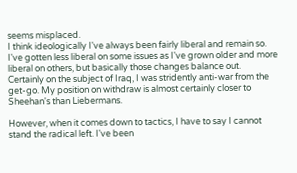seems misplaced.
I think ideologically I've always been fairly liberal and remain so. I've gotten less liberal on some issues as I've grown older and more liberal on others, but basically those changes balance out. Certainly on the subject of Iraq, I was stridently anti-war from the get-go. My position on withdraw is almost certainly closer to Sheehan's than Liebermans.

However, when it comes down to tactics, I have to say I cannot stand the radical left. I've been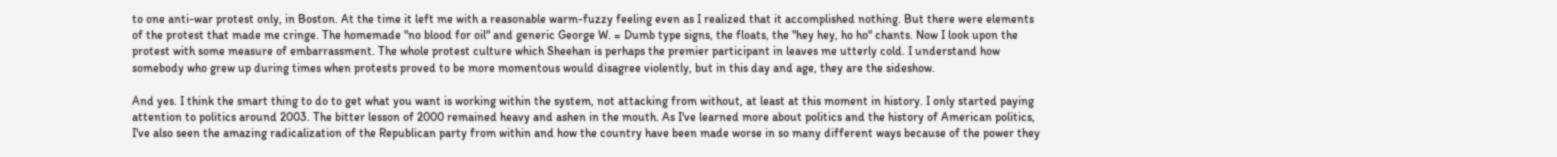to one anti-war protest only, in Boston. At the time it left me with a reasonable warm-fuzzy feeling even as I realized that it accomplished nothing. But there were elements of the protest that made me cringe. The homemade "no blood for oil" and generic George W. = Dumb type signs, the floats, the "hey hey, ho ho" chants. Now I look upon the protest with some measure of embarrassment. The whole protest culture which Sheehan is perhaps the premier participant in leaves me utterly cold. I understand how somebody who grew up during times when protests proved to be more momentous would disagree violently, but in this day and age, they are the sideshow.

And yes. I think the smart thing to do to get what you want is working within the system, not attacking from without, at least at this moment in history. I only started paying attention to politics around 2003. The bitter lesson of 2000 remained heavy and ashen in the mouth. As I've learned more about politics and the history of American politics, I've also seen the amazing radicalization of the Republican party from within and how the country have been made worse in so many different ways because of the power they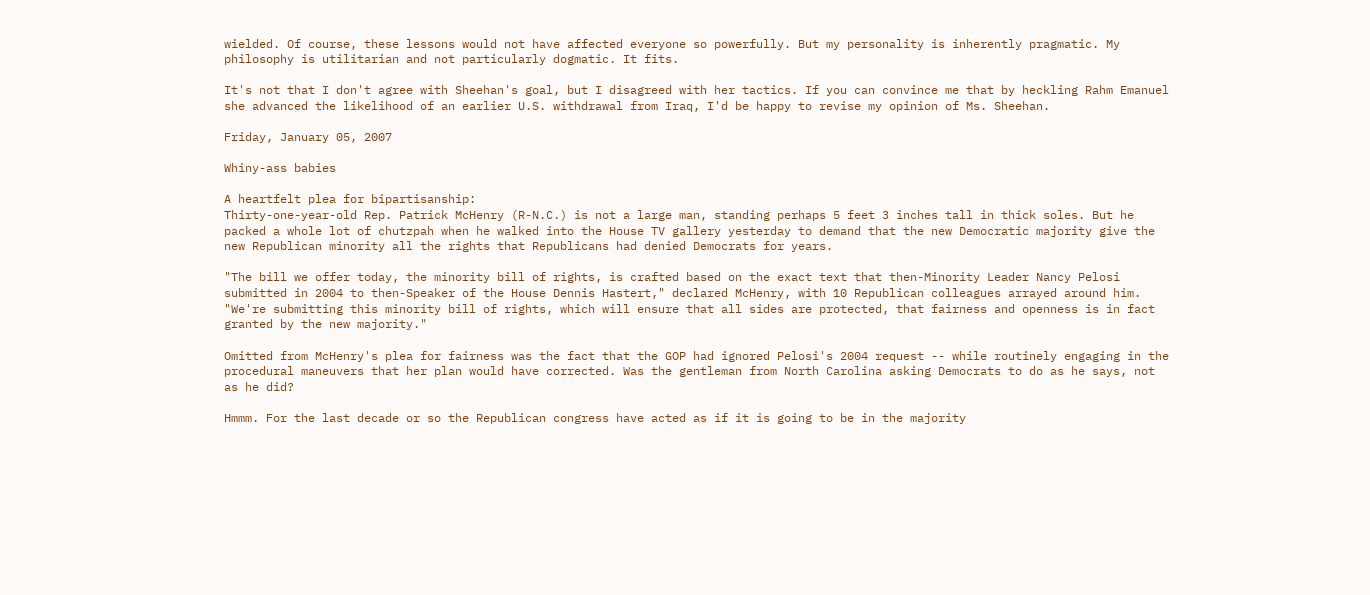wielded. Of course, these lessons would not have affected everyone so powerfully. But my personality is inherently pragmatic. My philosophy is utilitarian and not particularly dogmatic. It fits.

It's not that I don't agree with Sheehan's goal, but I disagreed with her tactics. If you can convince me that by heckling Rahm Emanuel she advanced the likelihood of an earlier U.S. withdrawal from Iraq, I'd be happy to revise my opinion of Ms. Sheehan.

Friday, January 05, 2007

Whiny-ass babies

A heartfelt plea for bipartisanship:
Thirty-one-year-old Rep. Patrick McHenry (R-N.C.) is not a large man, standing perhaps 5 feet 3 inches tall in thick soles. But he packed a whole lot of chutzpah when he walked into the House TV gallery yesterday to demand that the new Democratic majority give the new Republican minority all the rights that Republicans had denied Democrats for years.

"The bill we offer today, the minority bill of rights, is crafted based on the exact text that then-Minority Leader Nancy Pelosi submitted in 2004 to then-Speaker of the House Dennis Hastert," declared McHenry, with 10 Republican colleagues arrayed around him. "We're submitting this minority bill of rights, which will ensure that all sides are protected, that fairness and openness is in fact granted by the new majority."

Omitted from McHenry's plea for fairness was the fact that the GOP had ignored Pelosi's 2004 request -- while routinely engaging in the procedural maneuvers that her plan would have corrected. Was the gentleman from North Carolina asking Democrats to do as he says, not as he did?

Hmmm. For the last decade or so the Republican congress have acted as if it is going to be in the majority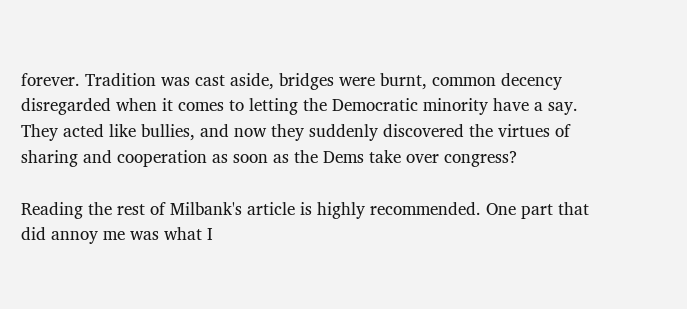forever. Tradition was cast aside, bridges were burnt, common decency disregarded when it comes to letting the Democratic minority have a say. They acted like bullies, and now they suddenly discovered the virtues of sharing and cooperation as soon as the Dems take over congress?

Reading the rest of Milbank's article is highly recommended. One part that did annoy me was what I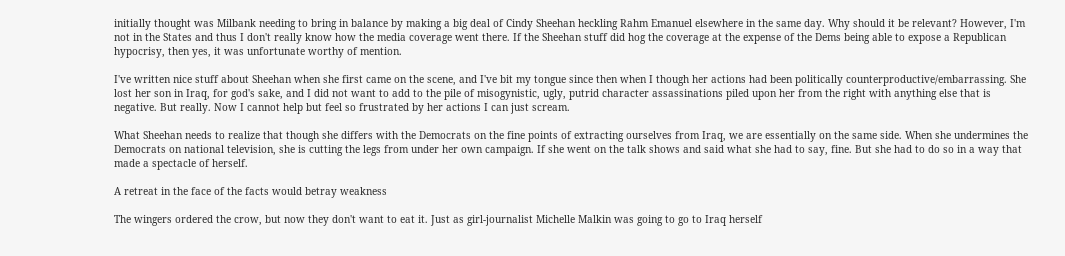initially thought was Milbank needing to bring in balance by making a big deal of Cindy Sheehan heckling Rahm Emanuel elsewhere in the same day. Why should it be relevant? However, I'm not in the States and thus I don't really know how the media coverage went there. If the Sheehan stuff did hog the coverage at the expense of the Dems being able to expose a Republican hypocrisy, then yes, it was unfortunate worthy of mention.

I've written nice stuff about Sheehan when she first came on the scene, and I've bit my tongue since then when I though her actions had been politically counterproductive/embarrassing. She lost her son in Iraq, for god's sake, and I did not want to add to the pile of misogynistic, ugly, putrid character assassinations piled upon her from the right with anything else that is negative. But really. Now I cannot help but feel so frustrated by her actions I can just scream.

What Sheehan needs to realize that though she differs with the Democrats on the fine points of extracting ourselves from Iraq, we are essentially on the same side. When she undermines the Democrats on national television, she is cutting the legs from under her own campaign. If she went on the talk shows and said what she had to say, fine. But she had to do so in a way that made a spectacle of herself.

A retreat in the face of the facts would betray weakness

The wingers ordered the crow, but now they don't want to eat it. Just as girl-journalist Michelle Malkin was going to go to Iraq herself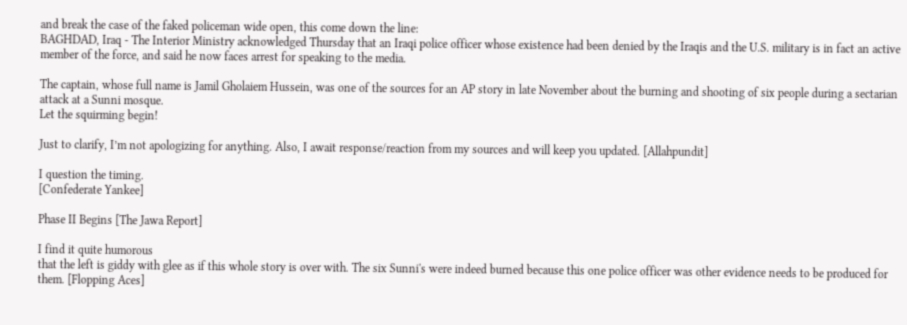and break the case of the faked policeman wide open, this come down the line:
BAGHDAD, Iraq - The Interior Ministry acknowledged Thursday that an Iraqi police officer whose existence had been denied by the Iraqis and the U.S. military is in fact an active member of the force, and said he now faces arrest for speaking to the media.

The captain, whose full name is Jamil Gholaiem Hussein, was one of the sources for an AP story in late November about the burning and shooting of six people during a sectarian attack at a Sunni mosque.
Let the squirming begin!

Just to clarify, I’m not apologizing for anything. Also, I await response/reaction from my sources and will keep you updated. [Allahpundit]

I question the timing.
[Confederate Yankee]

Phase II Begins [The Jawa Report]

I find it quite humorous
that the left is giddy with glee as if this whole story is over with. The six Sunni's were indeed burned because this one police officer was other evidence needs to be produced for them. [Flopping Aces]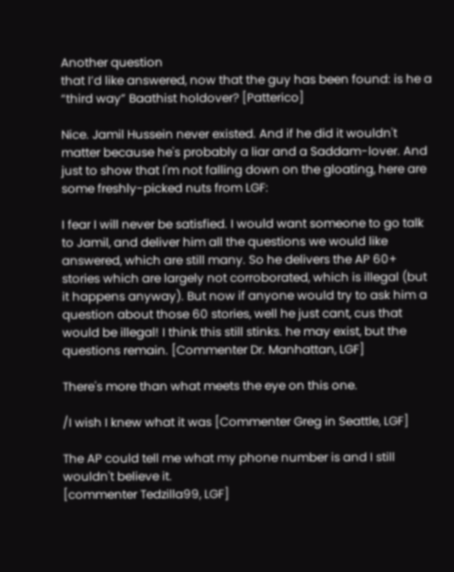Another question
that I’d like answered, now that the guy has been found: is he a “third way” Baathist holdover? [Patterico]

Nice. Jamil Hussein never existed. And if he did it wouldn't matter because he's probably a liar and a Saddam-lover. And just to show that I'm not falling down on the gloating, here are some freshly-picked nuts from LGF:

I fear I will never be satisfied. I would want someone to go talk to Jamil, and deliver him all the questions we would like answered, which are still many. So he delivers the AP 60+ stories which are largely not corroborated, which is illegal (but it happens anyway). But now if anyone would try to ask him a question about those 60 stories, well he just cant, cus that would be illegal! I think this still stinks. he may exist, but the questions remain. [Commenter Dr. Manhattan, LGF]

There's more than what meets the eye on this one.

/I wish I knew what it was [Commenter Greg in Seattle, LGF]

The AP could tell me what my phone number is and I still wouldn't believe it.
[commenter Tedzilla99, LGF]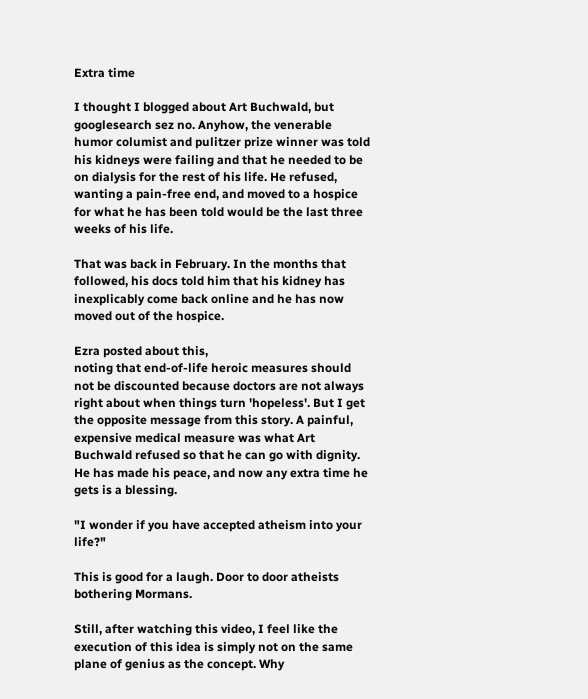Extra time

I thought I blogged about Art Buchwald, but googlesearch sez no. Anyhow, the venerable humor columist and pulitzer prize winner was told his kidneys were failing and that he needed to be on dialysis for the rest of his life. He refused, wanting a pain-free end, and moved to a hospice for what he has been told would be the last three weeks of his life.

That was back in February. In the months that followed, his docs told him that his kidney has inexplicably come back online and he has now moved out of the hospice.

Ezra posted about this,
noting that end-of-life heroic measures should not be discounted because doctors are not always right about when things turn 'hopeless'. But I get the opposite message from this story. A painful, expensive medical measure was what Art Buchwald refused so that he can go with dignity. He has made his peace, and now any extra time he gets is a blessing.

"I wonder if you have accepted atheism into your life?"

This is good for a laugh. Door to door atheists bothering Mormans.

Still, after watching this video, I feel like the execution of this idea is simply not on the same plane of genius as the concept. Why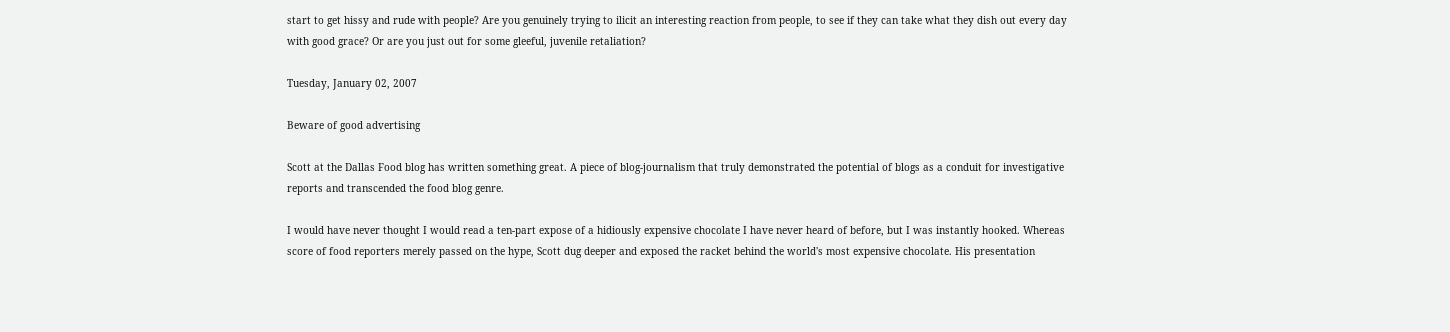start to get hissy and rude with people? Are you genuinely trying to ilicit an interesting reaction from people, to see if they can take what they dish out every day with good grace? Or are you just out for some gleeful, juvenile retaliation?

Tuesday, January 02, 2007

Beware of good advertising

Scott at the Dallas Food blog has written something great. A piece of blog-journalism that truly demonstrated the potential of blogs as a conduit for investigative reports and transcended the food blog genre.

I would have never thought I would read a ten-part expose of a hidiously expensive chocolate I have never heard of before, but I was instantly hooked. Whereas score of food reporters merely passed on the hype, Scott dug deeper and exposed the racket behind the world's most expensive chocolate. His presentation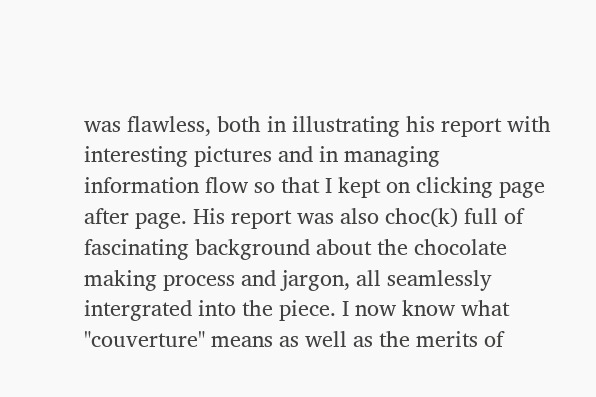was flawless, both in illustrating his report with interesting pictures and in managing information flow so that I kept on clicking page after page. His report was also choc(k) full of fascinating background about the chocolate making process and jargon, all seamlessly intergrated into the piece. I now know what "couverture" means as well as the merits of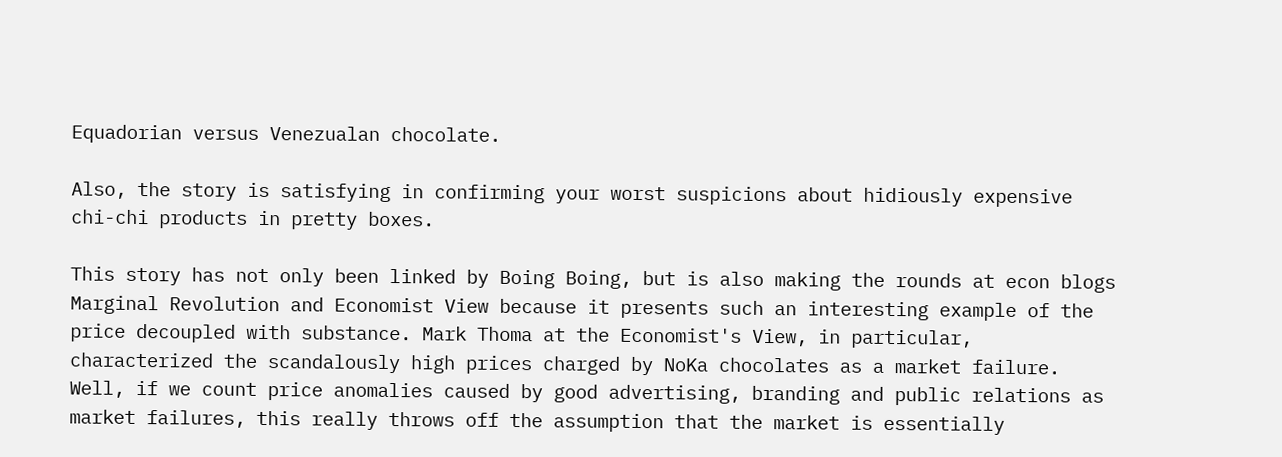Equadorian versus Venezualan chocolate.

Also, the story is satisfying in confirming your worst suspicions about hidiously expensive chi-chi products in pretty boxes.

This story has not only been linked by Boing Boing, but is also making the rounds at econ blogs Marginal Revolution and Economist View because it presents such an interesting example of the price decoupled with substance. Mark Thoma at the Economist's View, in particular, characterized the scandalously high prices charged by NoKa chocolates as a market failure. Well, if we count price anomalies caused by good advertising, branding and public relations as market failures, this really throws off the assumption that the market is essentially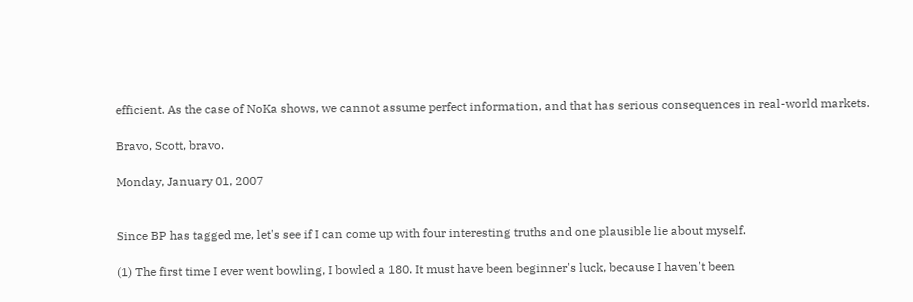efficient. As the case of NoKa shows, we cannot assume perfect information, and that has serious consequences in real-world markets.

Bravo, Scott, bravo.

Monday, January 01, 2007


Since BP has tagged me, let's see if I can come up with four interesting truths and one plausible lie about myself.

(1) The first time I ever went bowling, I bowled a 180. It must have been beginner's luck, because I haven't been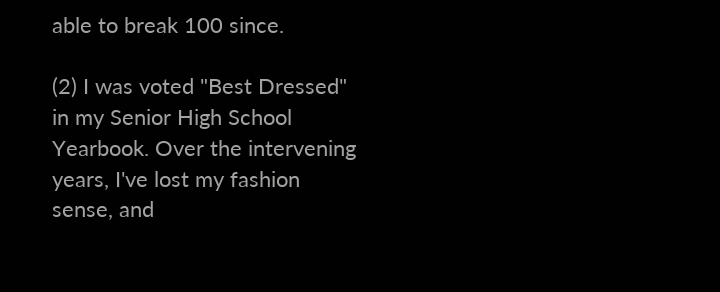able to break 100 since.

(2) I was voted "Best Dressed" in my Senior High School Yearbook. Over the intervening years, I've lost my fashion sense, and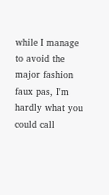while I manage to avoid the major fashion faux pas, I'm hardly what you could call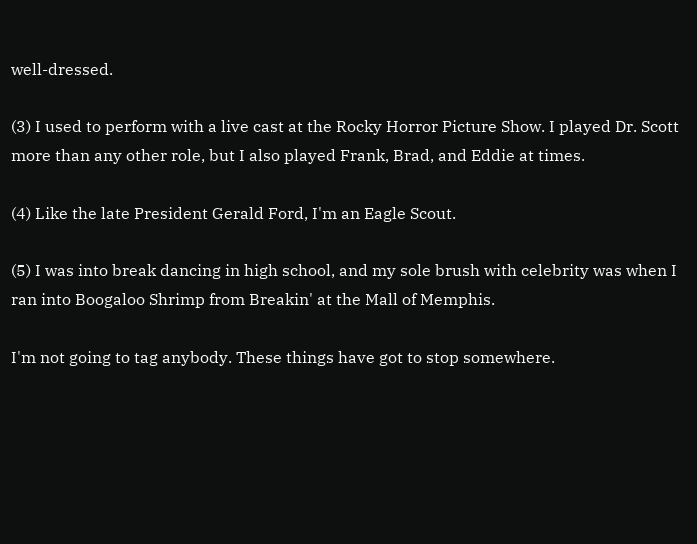well-dressed.

(3) I used to perform with a live cast at the Rocky Horror Picture Show. I played Dr. Scott more than any other role, but I also played Frank, Brad, and Eddie at times.

(4) Like the late President Gerald Ford, I'm an Eagle Scout.

(5) I was into break dancing in high school, and my sole brush with celebrity was when I ran into Boogaloo Shrimp from Breakin' at the Mall of Memphis.

I'm not going to tag anybody. These things have got to stop somewhere.